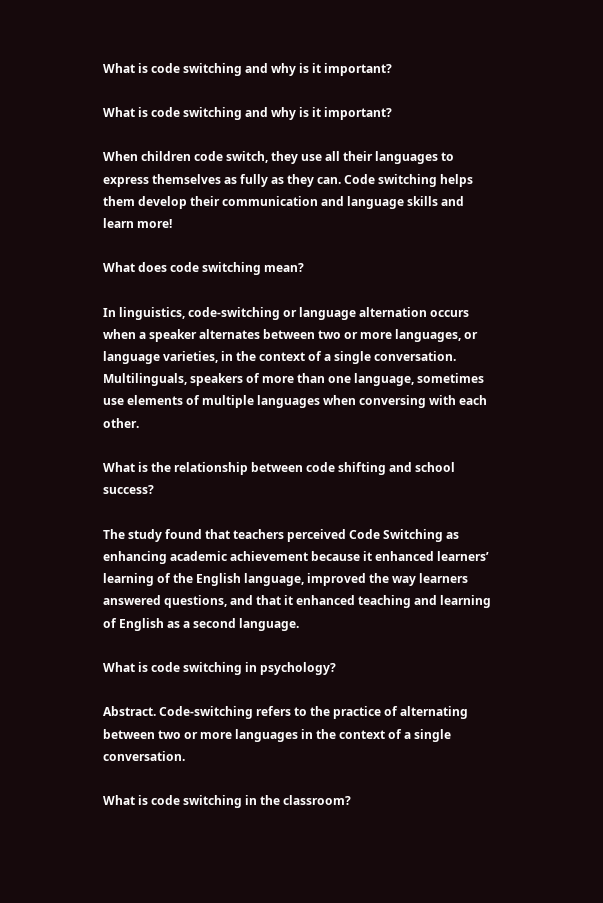What is code switching and why is it important?

What is code switching and why is it important?

When children code switch, they use all their languages to express themselves as fully as they can. Code switching helps them develop their communication and language skills and learn more!

What does code switching mean?

In linguistics, code-switching or language alternation occurs when a speaker alternates between two or more languages, or language varieties, in the context of a single conversation. Multilinguals, speakers of more than one language, sometimes use elements of multiple languages when conversing with each other.

What is the relationship between code shifting and school success?

The study found that teachers perceived Code Switching as enhancing academic achievement because it enhanced learners’ learning of the English language, improved the way learners answered questions, and that it enhanced teaching and learning of English as a second language.

What is code switching in psychology?

Abstract. Code-switching refers to the practice of alternating between two or more languages in the context of a single conversation.

What is code switching in the classroom?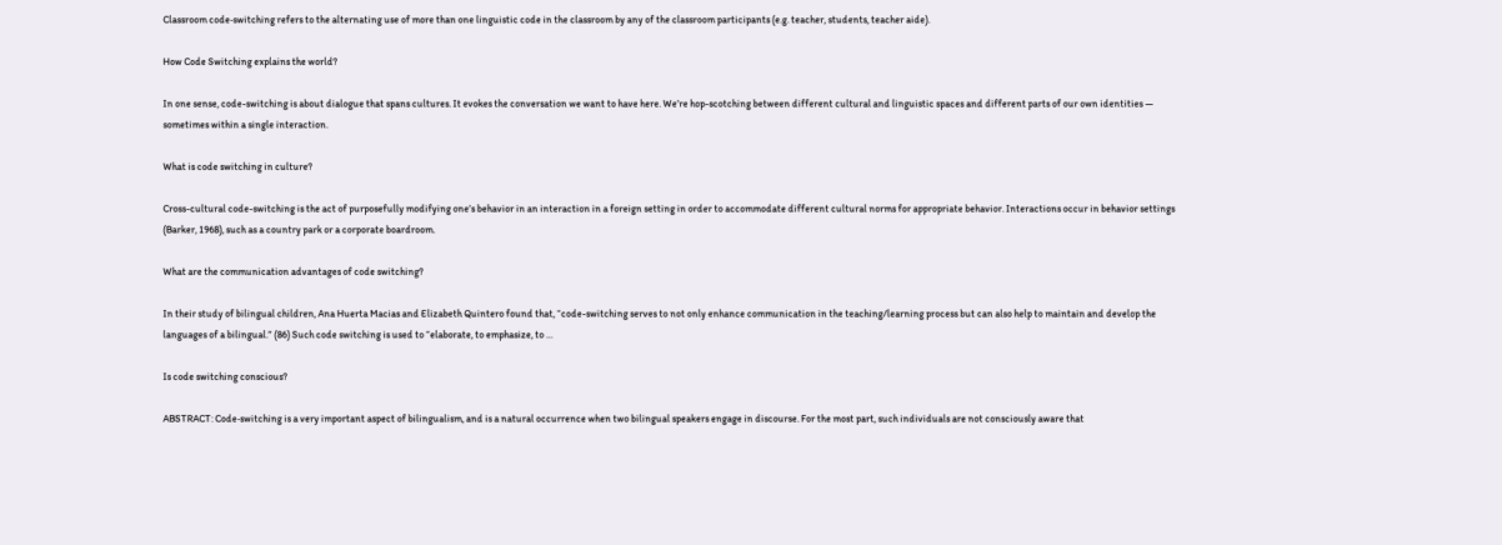Classroom code‐switching refers to the alternating use of more than one linguistic code in the classroom by any of the classroom participants (e.g. teacher, students, teacher aide).

How Code Switching explains the world?

In one sense, code-switching is about dialogue that spans cultures. It evokes the conversation we want to have here. We’re hop-scotching between different cultural and linguistic spaces and different parts of our own identities — sometimes within a single interaction.

What is code switching in culture?

Cross-cultural code-switching is the act of purposefully modifying one’s behavior in an interaction in a foreign setting in order to accommodate different cultural norms for appropriate behavior. Interactions occur in behavior settings (Barker, 1968), such as a country park or a corporate boardroom.

What are the communication advantages of code switching?

In their study of bilingual children, Ana Huerta Macias and Elizabeth Quintero found that, “code-switching serves to not only enhance communication in the teaching/learning process but can also help to maintain and develop the languages of a bilingual.” (86) Such code switching is used to “elaborate, to emphasize, to …

Is code switching conscious?

ABSTRACT: Code‐switching is a very important aspect of bilingualism, and is a natural occurrence when two bilingual speakers engage in discourse. For the most part, such individuals are not consciously aware that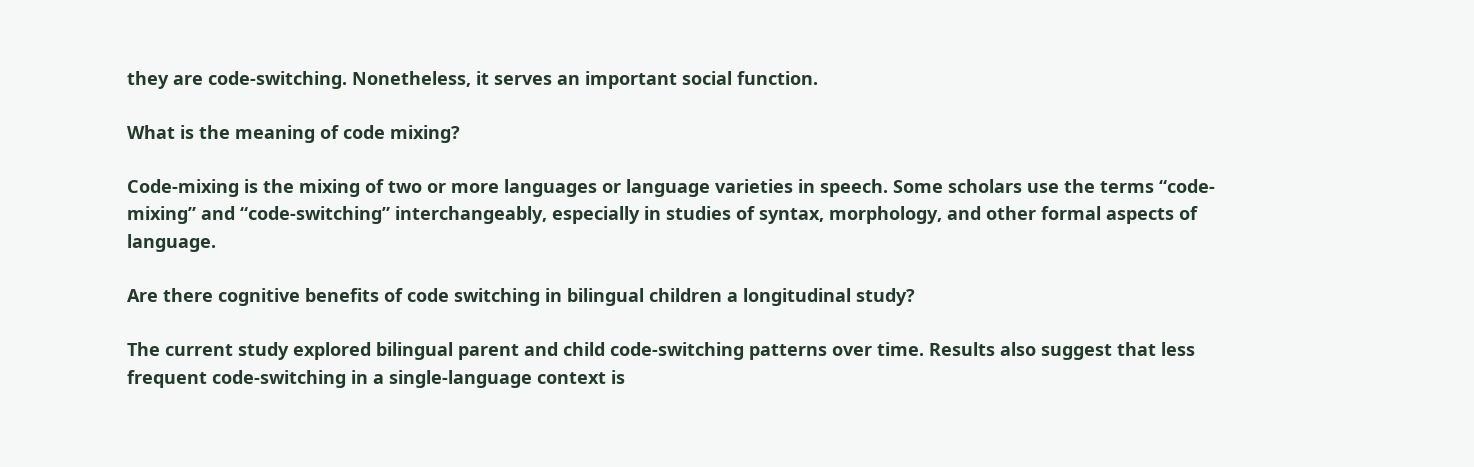they are code‐switching. Nonetheless, it serves an important social function.

What is the meaning of code mixing?

Code-mixing is the mixing of two or more languages or language varieties in speech. Some scholars use the terms “code-mixing” and “code-switching” interchangeably, especially in studies of syntax, morphology, and other formal aspects of language.

Are there cognitive benefits of code switching in bilingual children a longitudinal study?

The current study explored bilingual parent and child code-switching patterns over time. Results also suggest that less frequent code-switching in a single-language context is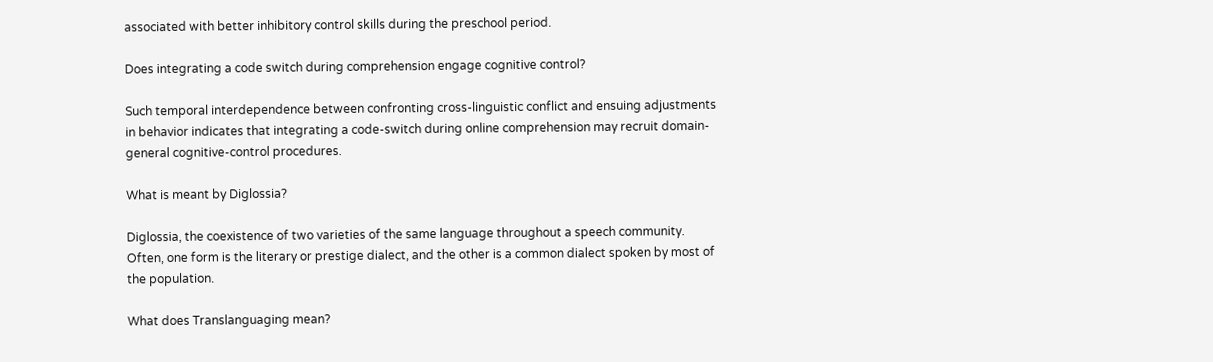associated with better inhibitory control skills during the preschool period.

Does integrating a code switch during comprehension engage cognitive control?

Such temporal interdependence between confronting cross-linguistic conflict and ensuing adjustments in behavior indicates that integrating a code-switch during online comprehension may recruit domain-general cognitive-control procedures.

What is meant by Diglossia?

Diglossia, the coexistence of two varieties of the same language throughout a speech community. Often, one form is the literary or prestige dialect, and the other is a common dialect spoken by most of the population.

What does Translanguaging mean?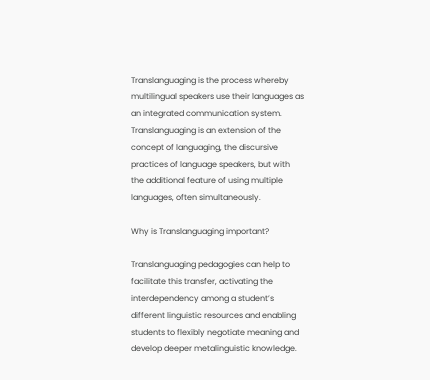Translanguaging is the process whereby multilingual speakers use their languages as an integrated communication system. Translanguaging is an extension of the concept of languaging, the discursive practices of language speakers, but with the additional feature of using multiple languages, often simultaneously.

Why is Translanguaging important?

Translanguaging pedagogies can help to facilitate this transfer, activating the interdependency among a student’s different linguistic resources and enabling students to flexibly negotiate meaning and develop deeper metalinguistic knowledge.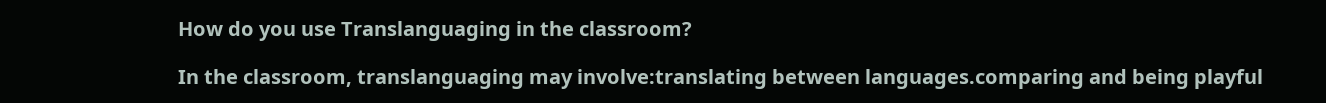How do you use Translanguaging in the classroom?

In the classroom, translanguaging may involve:translating between languages.comparing and being playful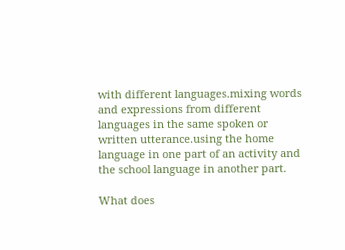with different languages.mixing words and expressions from different languages in the same spoken or written utterance.using the home language in one part of an activity and the school language in another part.

What does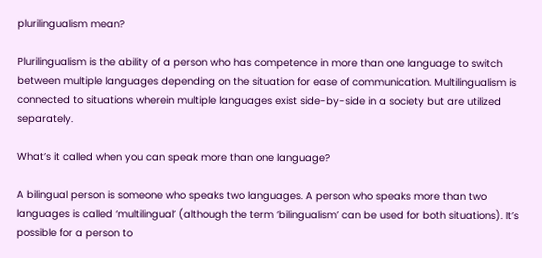plurilingualism mean?

Plurilingualism is the ability of a person who has competence in more than one language to switch between multiple languages depending on the situation for ease of communication. Multilingualism is connected to situations wherein multiple languages exist side-by-side in a society but are utilized separately.

What’s it called when you can speak more than one language?

A bilingual person is someone who speaks two languages. A person who speaks more than two languages is called ‘multilingual’ (although the term ‘bilingualism’ can be used for both situations). It’s possible for a person to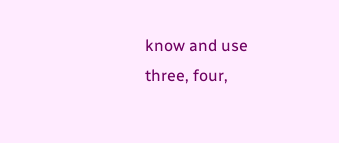know and use three, four,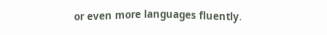or even more languages fluently.